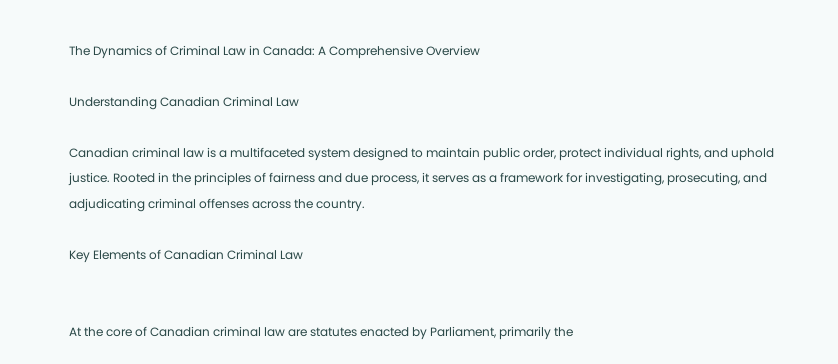The Dynamics of Criminal Law in Canada: A Comprehensive Overview

Understanding Canadian Criminal Law

Canadian criminal law is a multifaceted system designed to maintain public order, protect individual rights, and uphold justice. Rooted in the principles of fairness and due process, it serves as a framework for investigating, prosecuting, and adjudicating criminal offenses across the country.

Key Elements of Canadian Criminal Law


At the core of Canadian criminal law are statutes enacted by Parliament, primarily the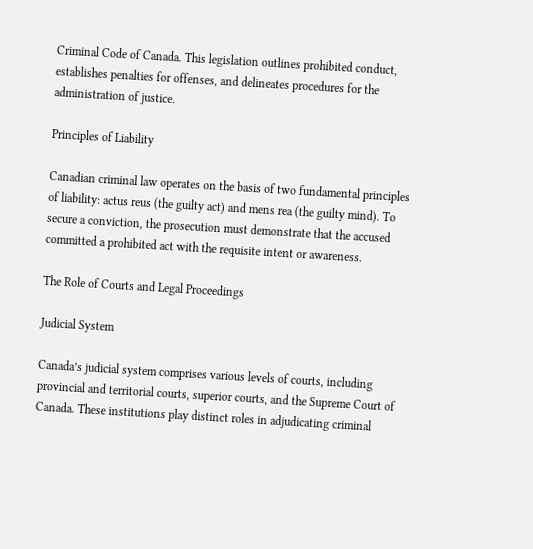Criminal Code of Canada. This legislation outlines prohibited conduct, establishes penalties for offenses, and delineates procedures for the administration of justice.

Principles of Liability

Canadian criminal law operates on the basis of two fundamental principles of liability: actus reus (the guilty act) and mens rea (the guilty mind). To secure a conviction, the prosecution must demonstrate that the accused committed a prohibited act with the requisite intent or awareness.

The Role of Courts and Legal Proceedings

Judicial System

Canada’s judicial system comprises various levels of courts, including provincial and territorial courts, superior courts, and the Supreme Court of Canada. These institutions play distinct roles in adjudicating criminal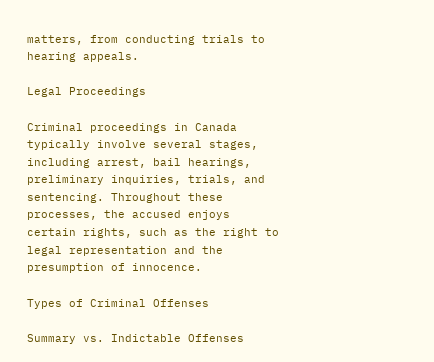matters, from conducting trials to hearing appeals.

Legal Proceedings

Criminal proceedings in Canada typically involve several stages, including arrest, bail hearings, preliminary inquiries, trials, and sentencing. Throughout these processes, the accused enjoys certain rights, such as the right to legal representation and the presumption of innocence.

Types of Criminal Offenses

Summary vs. Indictable Offenses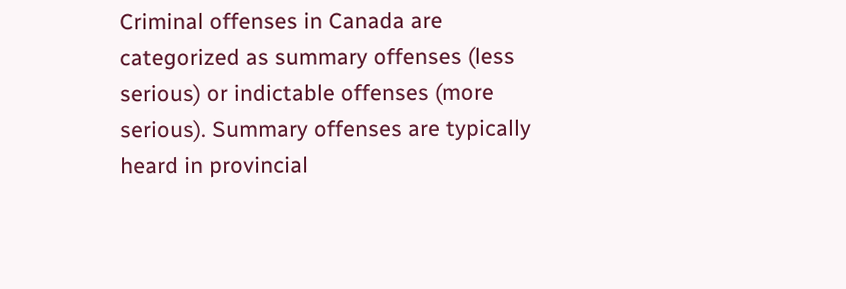Criminal offenses in Canada are categorized as summary offenses (less serious) or indictable offenses (more serious). Summary offenses are typically heard in provincial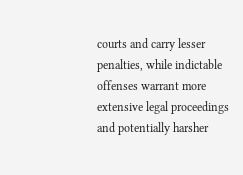courts and carry lesser penalties, while indictable offenses warrant more extensive legal proceedings and potentially harsher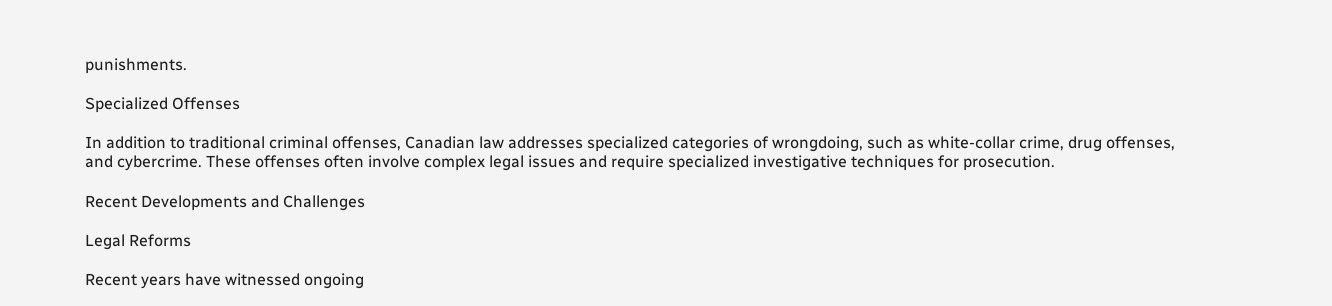punishments.

Specialized Offenses

In addition to traditional criminal offenses, Canadian law addresses specialized categories of wrongdoing, such as white-collar crime, drug offenses, and cybercrime. These offenses often involve complex legal issues and require specialized investigative techniques for prosecution.

Recent Developments and Challenges

Legal Reforms

Recent years have witnessed ongoing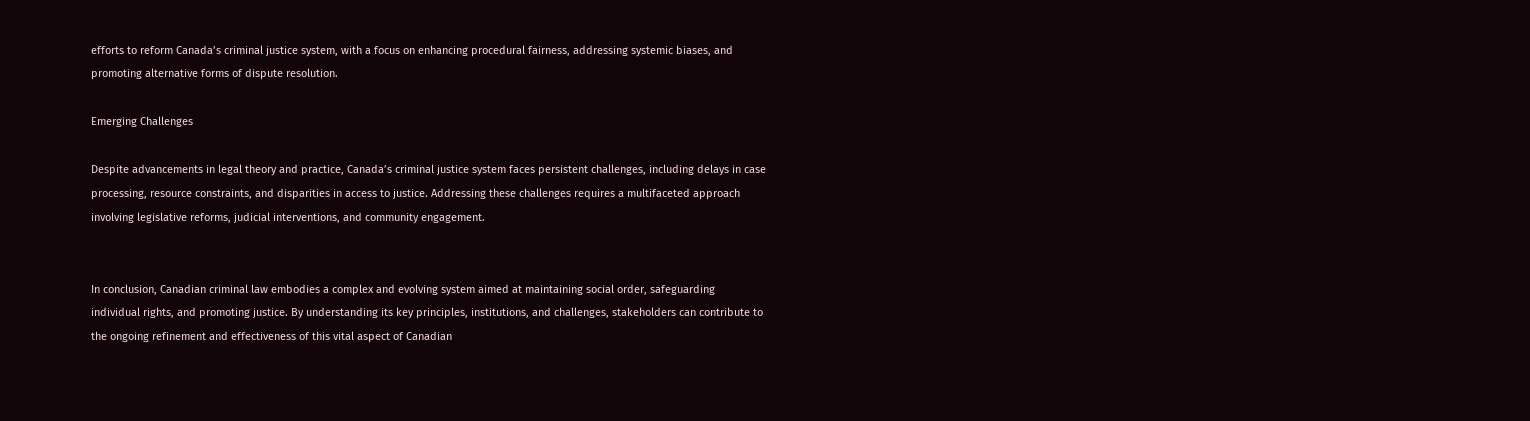efforts to reform Canada’s criminal justice system, with a focus on enhancing procedural fairness, addressing systemic biases, and promoting alternative forms of dispute resolution.

Emerging Challenges

Despite advancements in legal theory and practice, Canada’s criminal justice system faces persistent challenges, including delays in case processing, resource constraints, and disparities in access to justice. Addressing these challenges requires a multifaceted approach involving legislative reforms, judicial interventions, and community engagement.


In conclusion, Canadian criminal law embodies a complex and evolving system aimed at maintaining social order, safeguarding individual rights, and promoting justice. By understanding its key principles, institutions, and challenges, stakeholders can contribute to the ongoing refinement and effectiveness of this vital aspect of Canadian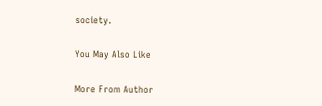society.

You May Also Like

More From Author